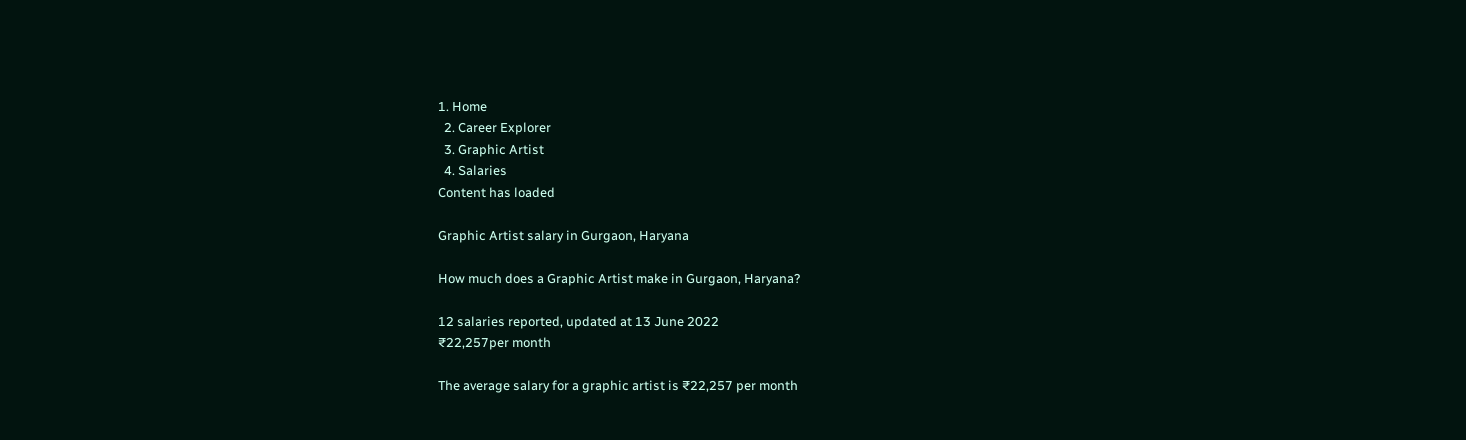1. Home
  2. Career Explorer
  3. Graphic Artist
  4. Salaries
Content has loaded

Graphic Artist salary in Gurgaon, Haryana

How much does a Graphic Artist make in Gurgaon, Haryana?

12 salaries reported, updated at 13 June 2022
₹22,257per month

The average salary for a graphic artist is ₹22,257 per month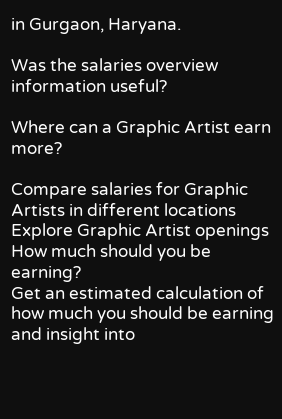in Gurgaon, Haryana.

Was the salaries overview information useful?

Where can a Graphic Artist earn more?

Compare salaries for Graphic Artists in different locations
Explore Graphic Artist openings
How much should you be earning?
Get an estimated calculation of how much you should be earning and insight into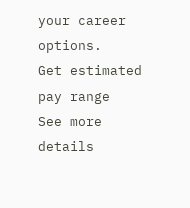your career options.
Get estimated pay range
See more details